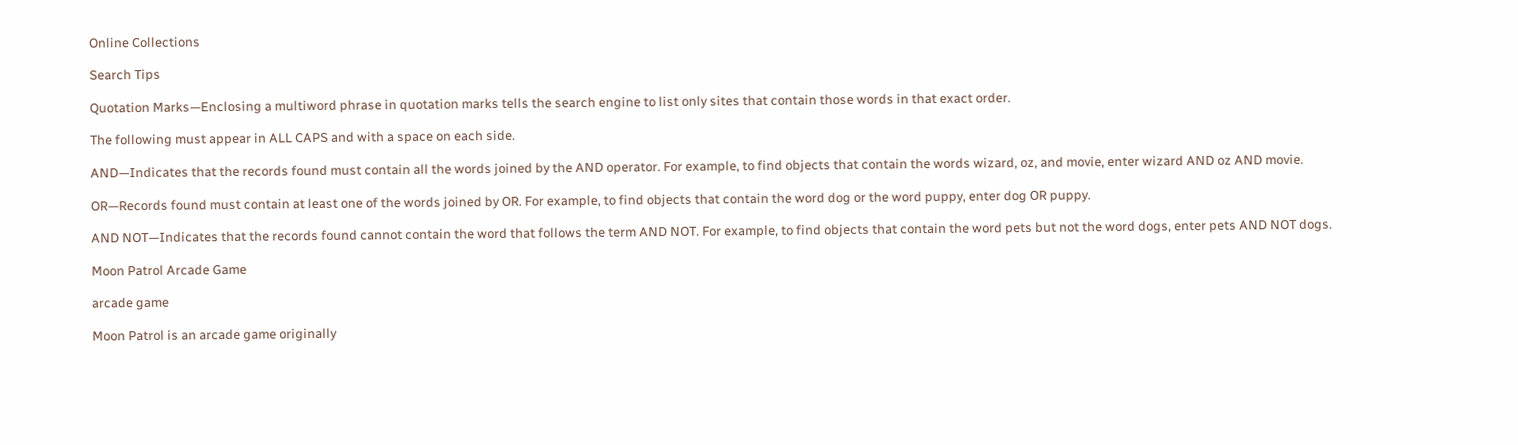Online Collections

Search Tips

Quotation Marks—Enclosing a multiword phrase in quotation marks tells the search engine to list only sites that contain those words in that exact order.

The following must appear in ALL CAPS and with a space on each side.

AND—Indicates that the records found must contain all the words joined by the AND operator. For example, to find objects that contain the words wizard, oz, and movie, enter wizard AND oz AND movie.

OR—Records found must contain at least one of the words joined by OR. For example, to find objects that contain the word dog or the word puppy, enter dog OR puppy.

AND NOT—Indicates that the records found cannot contain the word that follows the term AND NOT. For example, to find objects that contain the word pets but not the word dogs, enter pets AND NOT dogs.

Moon Patrol Arcade Game

arcade game

Moon Patrol is an arcade game originally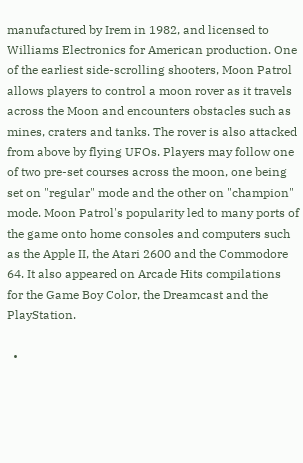manufactured by Irem in 1982, and licensed to Williams Electronics for American production. One of the earliest side-scrolling shooters, Moon Patrol allows players to control a moon rover as it travels across the Moon and encounters obstacles such as mines, craters and tanks. The rover is also attacked from above by flying UFOs. Players may follow one of two pre-set courses across the moon, one being set on "regular" mode and the other on "champion" mode. Moon Patrol's popularity led to many ports of the game onto home consoles and computers such as the Apple II, the Atari 2600 and the Commodore 64. It also appeared on Arcade Hits compilations for the Game Boy Color, the Dreamcast and the PlayStation.

  •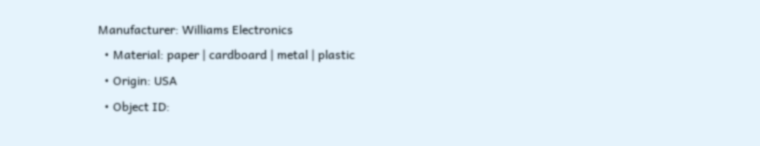Manufacturer: Williams Electronics
  • Material: paper | cardboard | metal | plastic
  • Origin: USA
  • Object ID: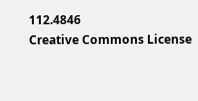112.4846
Creative Commons License